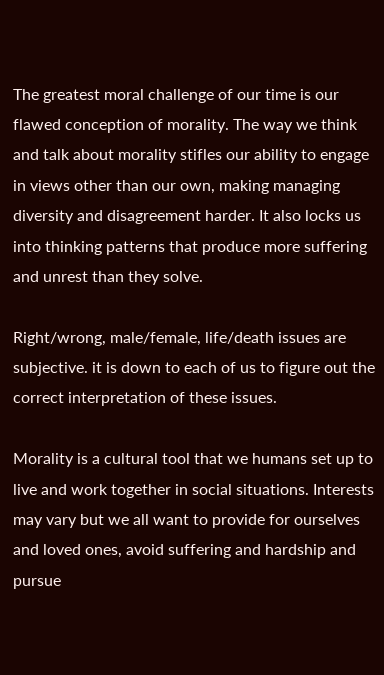The greatest moral challenge of our time is our flawed conception of morality. The way we think and talk about morality stifles our ability to engage in views other than our own, making managing diversity and disagreement harder. It also locks us into thinking patterns that produce more suffering and unrest than they solve.

Right/wrong, male/female, life/death issues are subjective. it is down to each of us to figure out the correct interpretation of these issues.

Morality is a cultural tool that we humans set up to live and work together in social situations. Interests may vary but we all want to provide for ourselves and loved ones, avoid suffering and hardship and pursue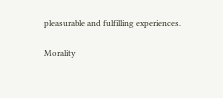pleasurable and fulfilling experiences.

Morality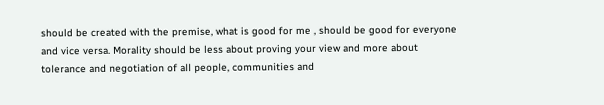should be created with the premise, what is good for me , should be good for everyone and vice versa. Morality should be less about proving your view and more about tolerance and negotiation of all people, communities and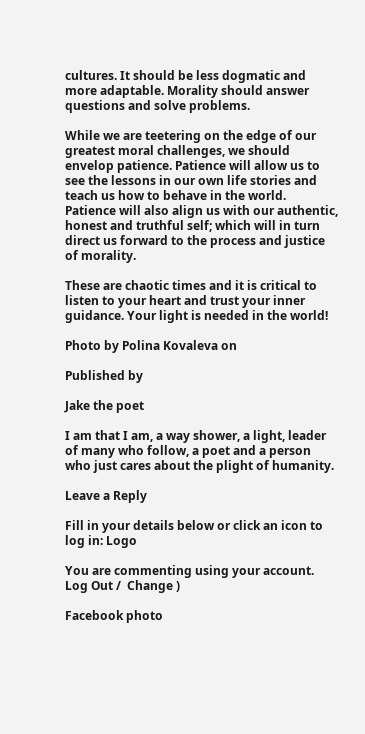cultures. It should be less dogmatic and more adaptable. Morality should answer questions and solve problems.

While we are teetering on the edge of our greatest moral challenges, we should envelop patience. Patience will allow us to see the lessons in our own life stories and teach us how to behave in the world. Patience will also align us with our authentic, honest and truthful self; which will in turn direct us forward to the process and justice of morality.

These are chaotic times and it is critical to listen to your heart and trust your inner guidance. Your light is needed in the world!

Photo by Polina Kovaleva on

Published by

Jake the poet

I am that I am, a way shower, a light, leader of many who follow, a poet and a person who just cares about the plight of humanity.

Leave a Reply

Fill in your details below or click an icon to log in: Logo

You are commenting using your account. Log Out /  Change )

Facebook photo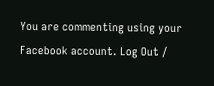You are commenting using your Facebook account. Log Out /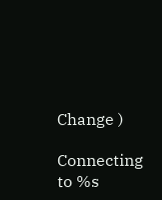Change )

Connecting to %s